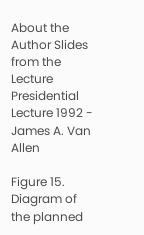About the Author Slides from the Lecture Presidential Lecture 1992 - James A. Van Allen

Figure 15. Diagram of the planned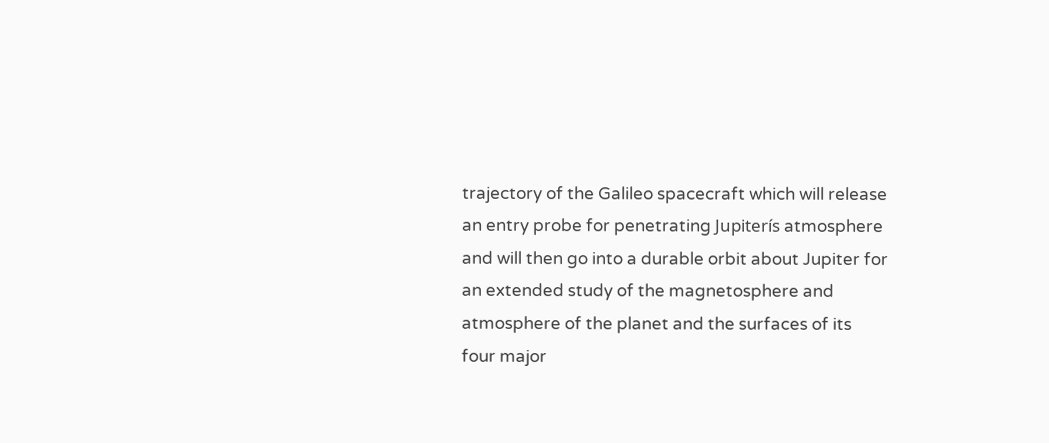trajectory of the Galileo spacecraft which will release an entry probe for penetrating Jupiterís atmosphere and will then go into a durable orbit about Jupiter for an extended study of the magnetosphere and atmosphere of the planet and the surfaces of its four major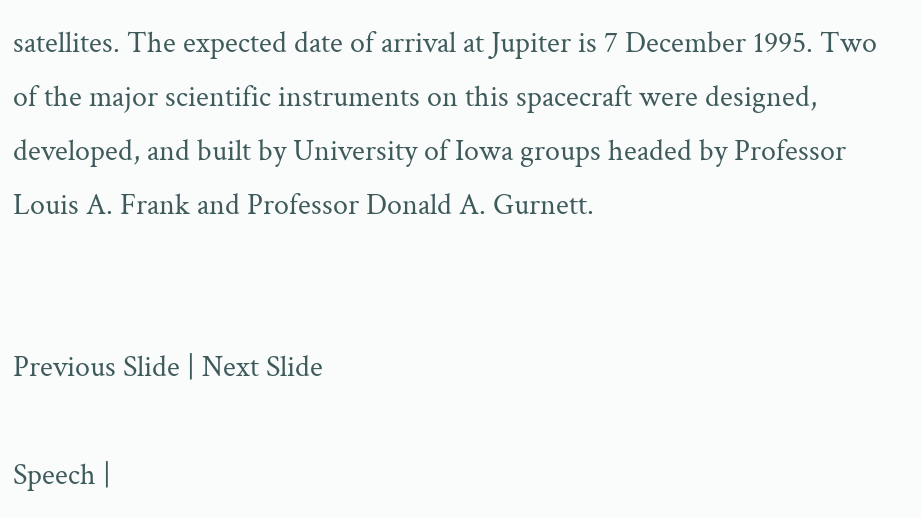satellites. The expected date of arrival at Jupiter is 7 December 1995. Two of the major scientific instruments on this spacecraft were designed, developed, and built by University of Iowa groups headed by Professor Louis A. Frank and Professor Donald A. Gurnett.


Previous Slide | Next Slide

Speech |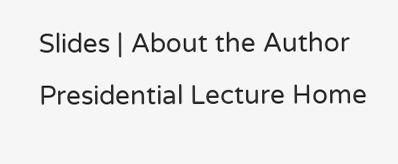Slides | About the Author
Presidential Lecture Home